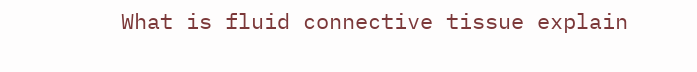What is fluid connective tissue explain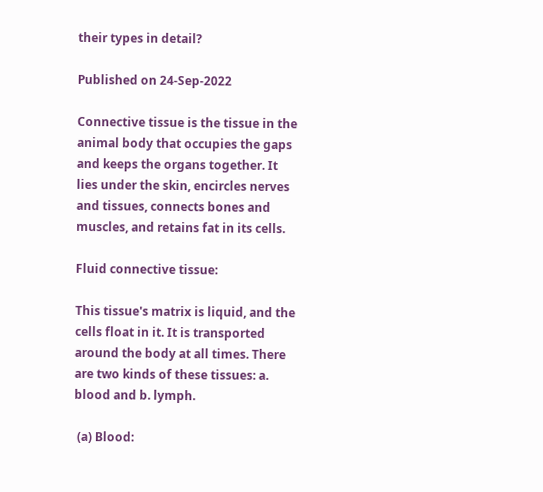their types in detail?

Published on 24-Sep-2022

Connective tissue is the tissue in the animal body that occupies the gaps and keeps the organs together. It lies under the skin, encircles nerves and tissues, connects bones and muscles, and retains fat in its cells.

Fluid connective tissue:

This tissue's matrix is liquid, and the cells float in it. It is transported around the body at all times. There are two kinds of these tissues: a. blood and b. lymph.

 (a) Blood: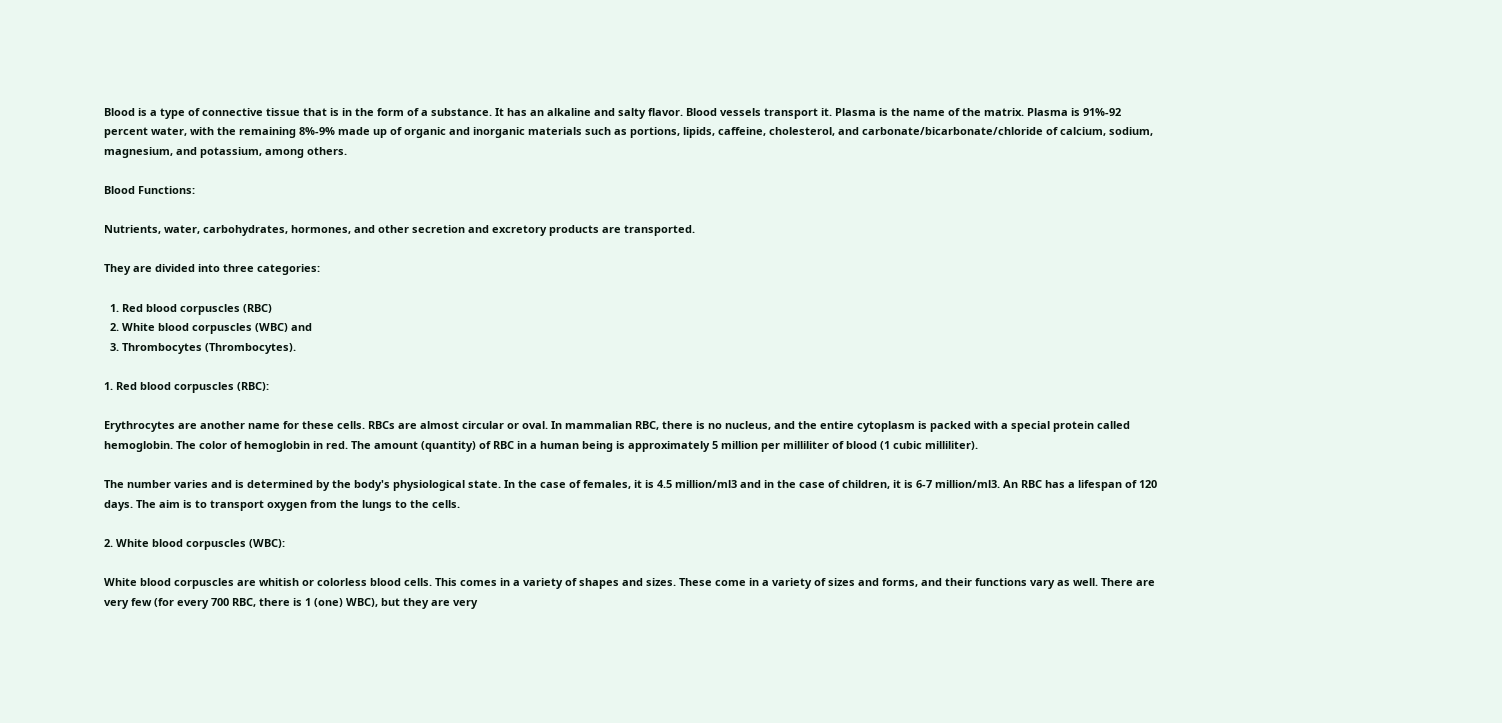Blood is a type of connective tissue that is in the form of a substance. It has an alkaline and salty flavor. Blood vessels transport it. Plasma is the name of the matrix. Plasma is 91%-92 percent water, with the remaining 8%-9% made up of organic and inorganic materials such as portions, lipids, caffeine, cholesterol, and carbonate/bicarbonate/chloride of calcium, sodium, magnesium, and potassium, among others.

Blood Functions:

Nutrients, water, carbohydrates, hormones, and other secretion and excretory products are transported.

They are divided into three categories:

  1. Red blood corpuscles (RBC)
  2. White blood corpuscles (WBC) and
  3. Thrombocytes (Thrombocytes).

1. Red blood corpuscles (RBC):

Erythrocytes are another name for these cells. RBCs are almost circular or oval. In mammalian RBC, there is no nucleus, and the entire cytoplasm is packed with a special protein called hemoglobin. The color of hemoglobin in red. The amount (quantity) of RBC in a human being is approximately 5 million per milliliter of blood (1 cubic milliliter).

The number varies and is determined by the body's physiological state. In the case of females, it is 4.5 million/ml3 and in the case of children, it is 6-7 million/ml3. An RBC has a lifespan of 120 days. The aim is to transport oxygen from the lungs to the cells.

2. White blood corpuscles (WBC):

White blood corpuscles are whitish or colorless blood cells. This comes in a variety of shapes and sizes. These come in a variety of sizes and forms, and their functions vary as well. There are very few (for every 700 RBC, there is 1 (one) WBC), but they are very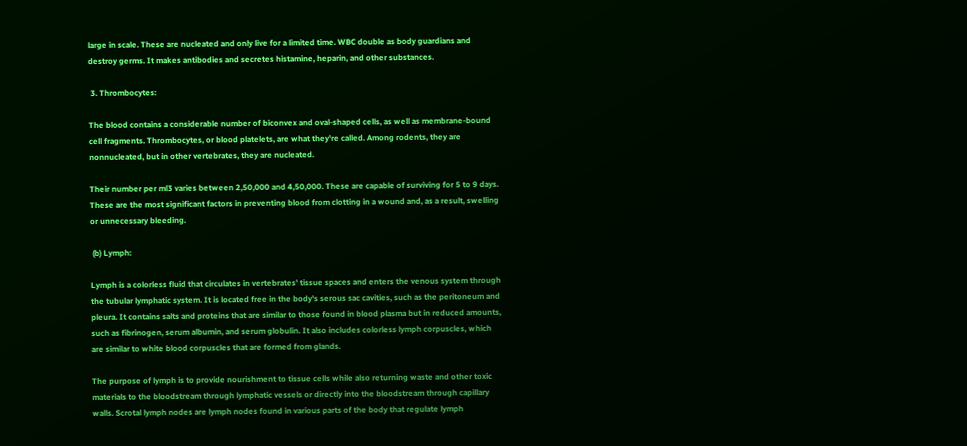large in scale. These are nucleated and only live for a limited time. WBC double as body guardians and destroy germs. It makes antibodies and secretes histamine, heparin, and other substances.

 3. Thrombocytes:

The blood contains a considerable number of biconvex and oval-shaped cells, as well as membrane-bound cell fragments. Thrombocytes, or blood platelets, are what they're called. Among rodents, they are nonnucleated, but in other vertebrates, they are nucleated.

Their number per ml3 varies between 2,50,000 and 4,50,000. These are capable of surviving for 5 to 9 days. These are the most significant factors in preventing blood from clotting in a wound and, as a result, swelling or unnecessary bleeding.

 (b) Lymph:

Lymph is a colorless fluid that circulates in vertebrates' tissue spaces and enters the venous system through the tubular lymphatic system. It is located free in the body's serous sac cavities, such as the peritoneum and pleura. It contains salts and proteins that are similar to those found in blood plasma but in reduced amounts, such as fibrinogen, serum albumin, and serum globulin. It also includes colorless lymph corpuscles, which are similar to white blood corpuscles that are formed from glands.

The purpose of lymph is to provide nourishment to tissue cells while also returning waste and other toxic materials to the bloodstream through lymphatic vessels or directly into the bloodstream through capillary walls. Scrotal lymph nodes are lymph nodes found in various parts of the body that regulate lymph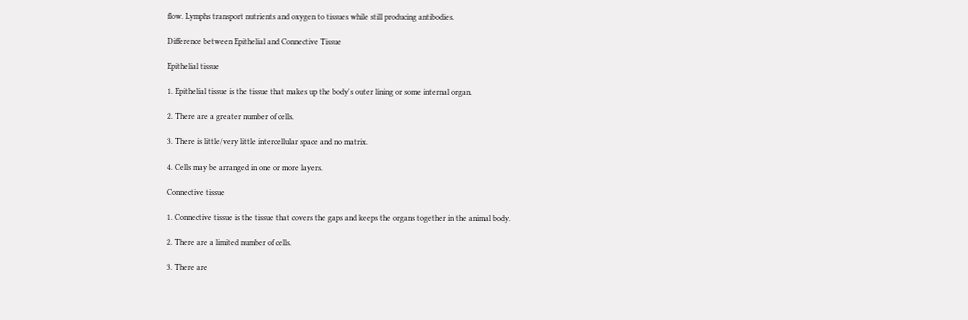flow. Lymphs transport nutrients and oxygen to tissues while still producing antibodies.

Difference between Epithelial and Connective Tissue

Epithelial tissue

1. Epithelial tissue is the tissue that makes up the body's outer lining or some internal organ.

2. There are a greater number of cells.

3. There is little/very little intercellular space and no matrix.

4. Cells may be arranged in one or more layers.

Connective tissue

1. Connective tissue is the tissue that covers the gaps and keeps the organs together in the animal body.

2. There are a limited number of cells.

3. There are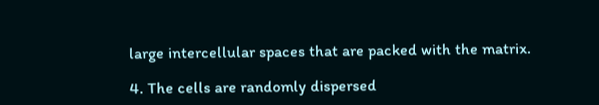large intercellular spaces that are packed with the matrix.

4. The cells are randomly dispersed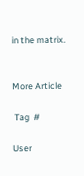in the matrix.


More Article

 Tag  #

User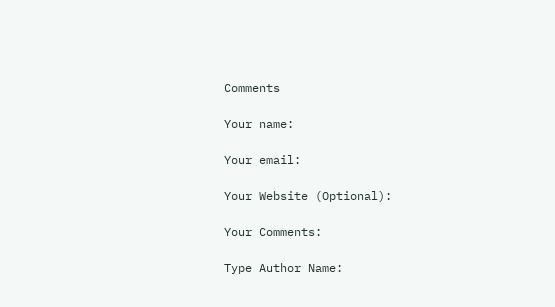Comments

Your name:

Your email:

Your Website (Optional):

Your Comments:

Type Author Name: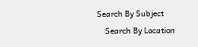Search By Subject
    Search By Location